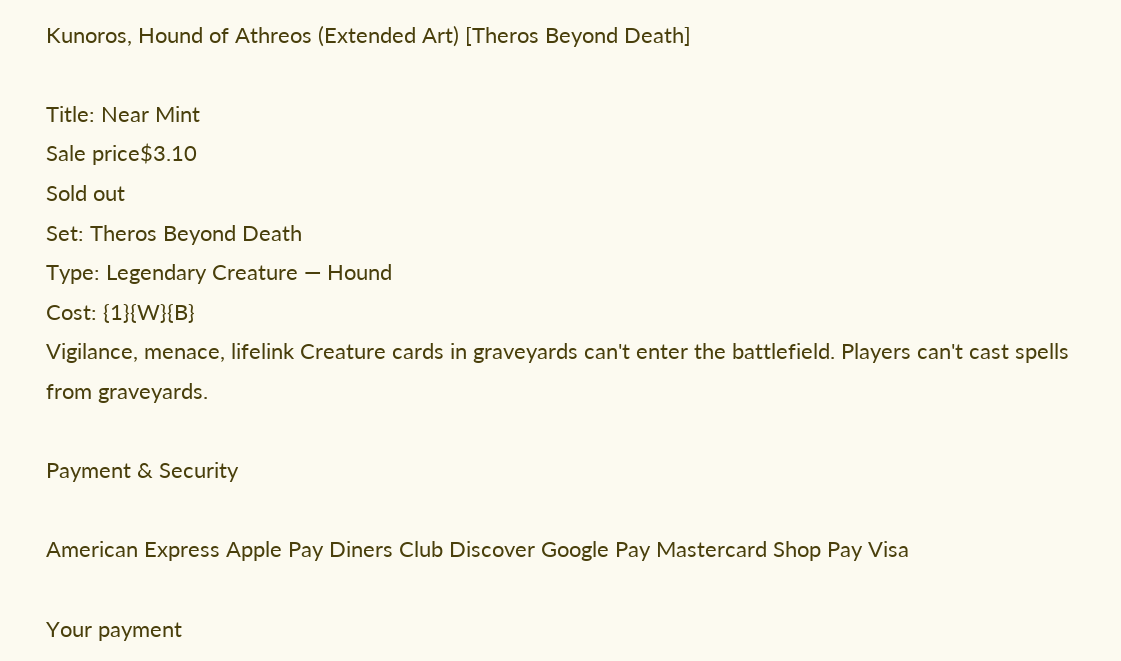Kunoros, Hound of Athreos (Extended Art) [Theros Beyond Death]

Title: Near Mint
Sale price$3.10
Sold out
Set: Theros Beyond Death
Type: Legendary Creature — Hound
Cost: {1}{W}{B}
Vigilance, menace, lifelink Creature cards in graveyards can't enter the battlefield. Players can't cast spells from graveyards.

Payment & Security

American Express Apple Pay Diners Club Discover Google Pay Mastercard Shop Pay Visa

Your payment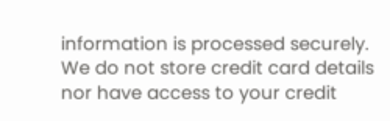information is processed securely. We do not store credit card details nor have access to your credit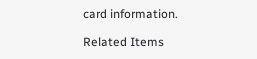card information.

Related Items